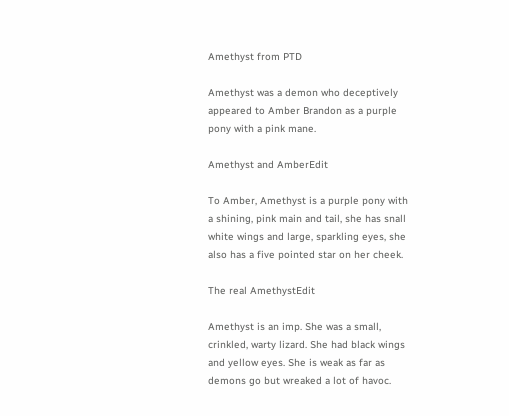Amethyst from PTD

Amethyst was a demon who deceptively appeared to Amber Brandon as a purple pony with a pink mane.

Amethyst and AmberEdit

To Amber, Amethyst is a purple pony with a shining, pink main and tail, she has snall white wings and large, sparkling eyes, she also has a five pointed star on her cheek.

The real AmethystEdit

Amethyst is an imp. She was a small, crinkled, warty lizard. She had black wings and yellow eyes. She is weak as far as demons go but wreaked a lot of havoc.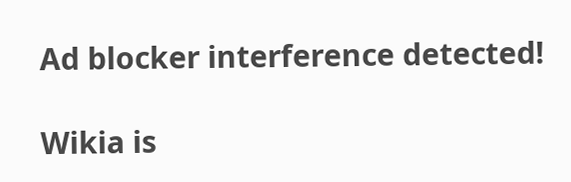Ad blocker interference detected!

Wikia is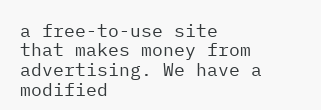a free-to-use site that makes money from advertising. We have a modified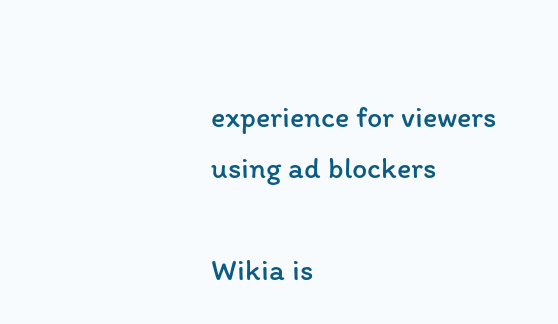experience for viewers using ad blockers

Wikia is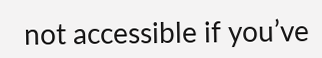not accessible if you’ve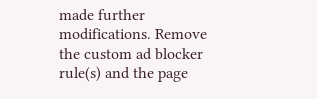made further modifications. Remove the custom ad blocker rule(s) and the page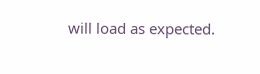will load as expected.